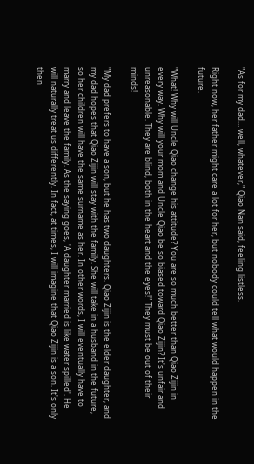"As for my dad… well, whatever," Qiao Nan said, feeling listless.

Right now, her father might care a lot for her, but nobody could tell what would happen in the future.

"What! Why will Uncle Qiao change his attitude? You are so much better than Qiao Zijin in every way. Why will your mom and Uncle Qiao be so biased toward Qiao Zijin? It's unfair and unreasonable. They are blind, both in the heart and the eyes!" They must be out of their minds!

"My dad prefers to have a son, but he has two daughters. Qiao Zijin is the elder daughter, and my dad hopes that Qiao Zijin will stay with the family. She will take in a husband in the future, so her children will have the same surname as her. In other words, I will eventually have to marry and leave the family. As the saying goes, 'A daughter married is like water spilled'. He will naturally treat us differently. In fact, at times, I will imagine that Qiao Zijin is a son. It's only then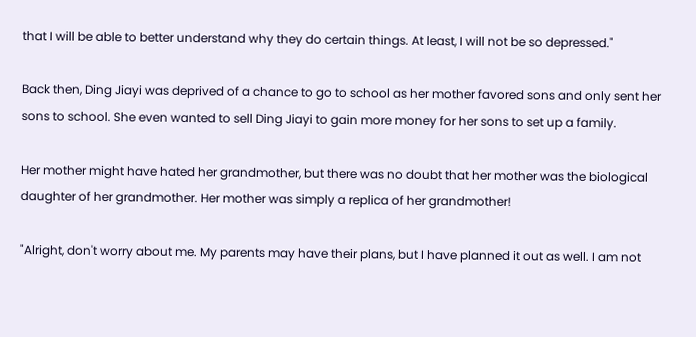that I will be able to better understand why they do certain things. At least, I will not be so depressed."

Back then, Ding Jiayi was deprived of a chance to go to school as her mother favored sons and only sent her sons to school. She even wanted to sell Ding Jiayi to gain more money for her sons to set up a family.

Her mother might have hated her grandmother, but there was no doubt that her mother was the biological daughter of her grandmother. Her mother was simply a replica of her grandmother!

"Alright, don't worry about me. My parents may have their plans, but I have planned it out as well. I am not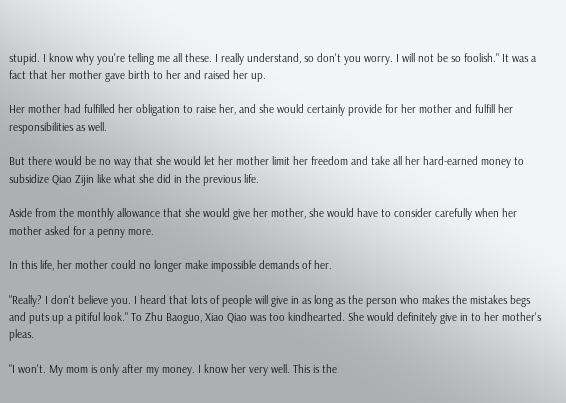stupid. I know why you're telling me all these. I really understand, so don't you worry. I will not be so foolish." It was a fact that her mother gave birth to her and raised her up.

Her mother had fulfilled her obligation to raise her, and she would certainly provide for her mother and fulfill her responsibilities as well.

But there would be no way that she would let her mother limit her freedom and take all her hard-earned money to subsidize Qiao Zijin like what she did in the previous life.

Aside from the monthly allowance that she would give her mother, she would have to consider carefully when her mother asked for a penny more.

In this life, her mother could no longer make impossible demands of her.

"Really? I don't believe you. I heard that lots of people will give in as long as the person who makes the mistakes begs and puts up a pitiful look." To Zhu Baoguo, Xiao Qiao was too kindhearted. She would definitely give in to her mother's pleas.

"I won't. My mom is only after my money. I know her very well. This is the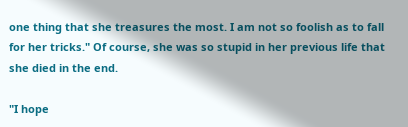one thing that she treasures the most. I am not so foolish as to fall for her tricks." Of course, she was so stupid in her previous life that she died in the end.

"I hope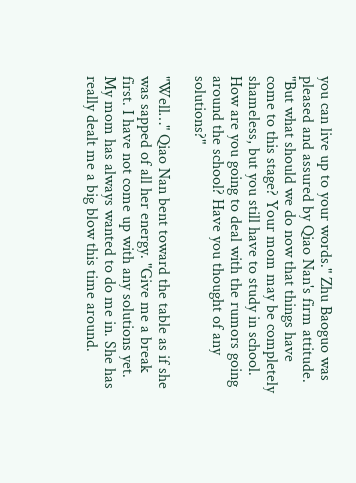you can live up to your words." Zhu Baoguo was pleased and assured by Qiao Nan's firm attitude. "But what should we do now that things have come to this stage? Your mom may be completely shameless, but you still have to study in school. How are you going to deal with the rumors going around the school? Have you thought of any solutions?"

"Well…" Qiao Nan bent toward the table as if she was sapped of all her energy. "Give me a break first. I have not come up with any solutions yet. My mom has always wanted to do me in. She has really dealt me a big blow this time around.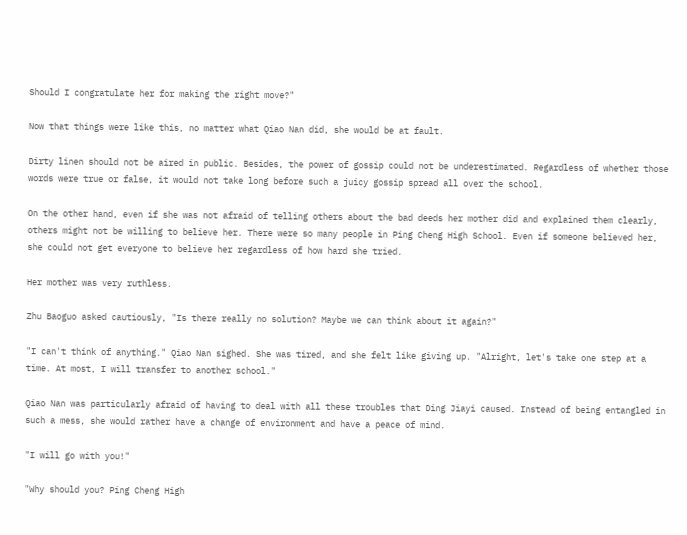Should I congratulate her for making the right move?"

Now that things were like this, no matter what Qiao Nan did, she would be at fault.

Dirty linen should not be aired in public. Besides, the power of gossip could not be underestimated. Regardless of whether those words were true or false, it would not take long before such a juicy gossip spread all over the school.

On the other hand, even if she was not afraid of telling others about the bad deeds her mother did and explained them clearly, others might not be willing to believe her. There were so many people in Ping Cheng High School. Even if someone believed her, she could not get everyone to believe her regardless of how hard she tried.

Her mother was very ruthless.

Zhu Baoguo asked cautiously, "Is there really no solution? Maybe we can think about it again?"

"I can't think of anything." Qiao Nan sighed. She was tired, and she felt like giving up. "Alright, let's take one step at a time. At most, I will transfer to another school."

Qiao Nan was particularly afraid of having to deal with all these troubles that Ding Jiayi caused. Instead of being entangled in such a mess, she would rather have a change of environment and have a peace of mind.

"I will go with you!"

"Why should you? Ping Cheng High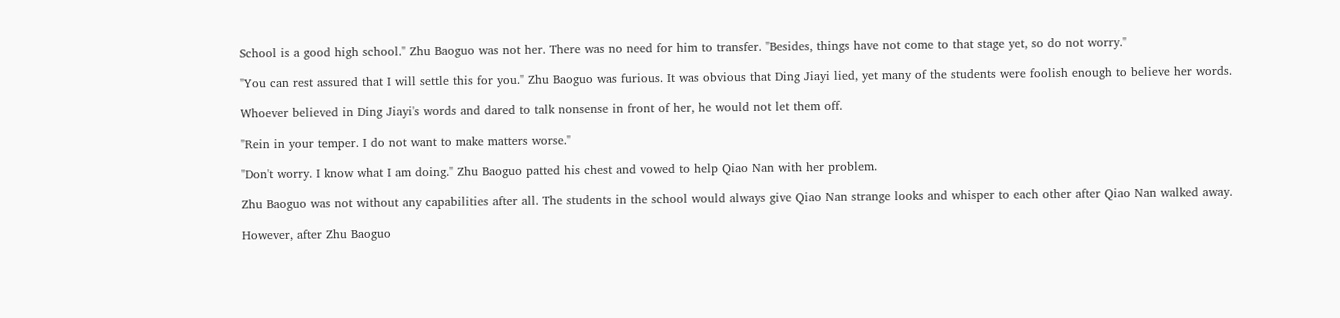School is a good high school." Zhu Baoguo was not her. There was no need for him to transfer. "Besides, things have not come to that stage yet, so do not worry."

"You can rest assured that I will settle this for you." Zhu Baoguo was furious. It was obvious that Ding Jiayi lied, yet many of the students were foolish enough to believe her words.

Whoever believed in Ding Jiayi's words and dared to talk nonsense in front of her, he would not let them off.

"Rein in your temper. I do not want to make matters worse."

"Don't worry. I know what I am doing." Zhu Baoguo patted his chest and vowed to help Qiao Nan with her problem.

Zhu Baoguo was not without any capabilities after all. The students in the school would always give Qiao Nan strange looks and whisper to each other after Qiao Nan walked away.

However, after Zhu Baoguo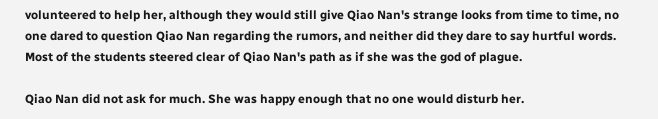volunteered to help her, although they would still give Qiao Nan's strange looks from time to time, no one dared to question Qiao Nan regarding the rumors, and neither did they dare to say hurtful words. Most of the students steered clear of Qiao Nan's path as if she was the god of plague.

Qiao Nan did not ask for much. She was happy enough that no one would disturb her.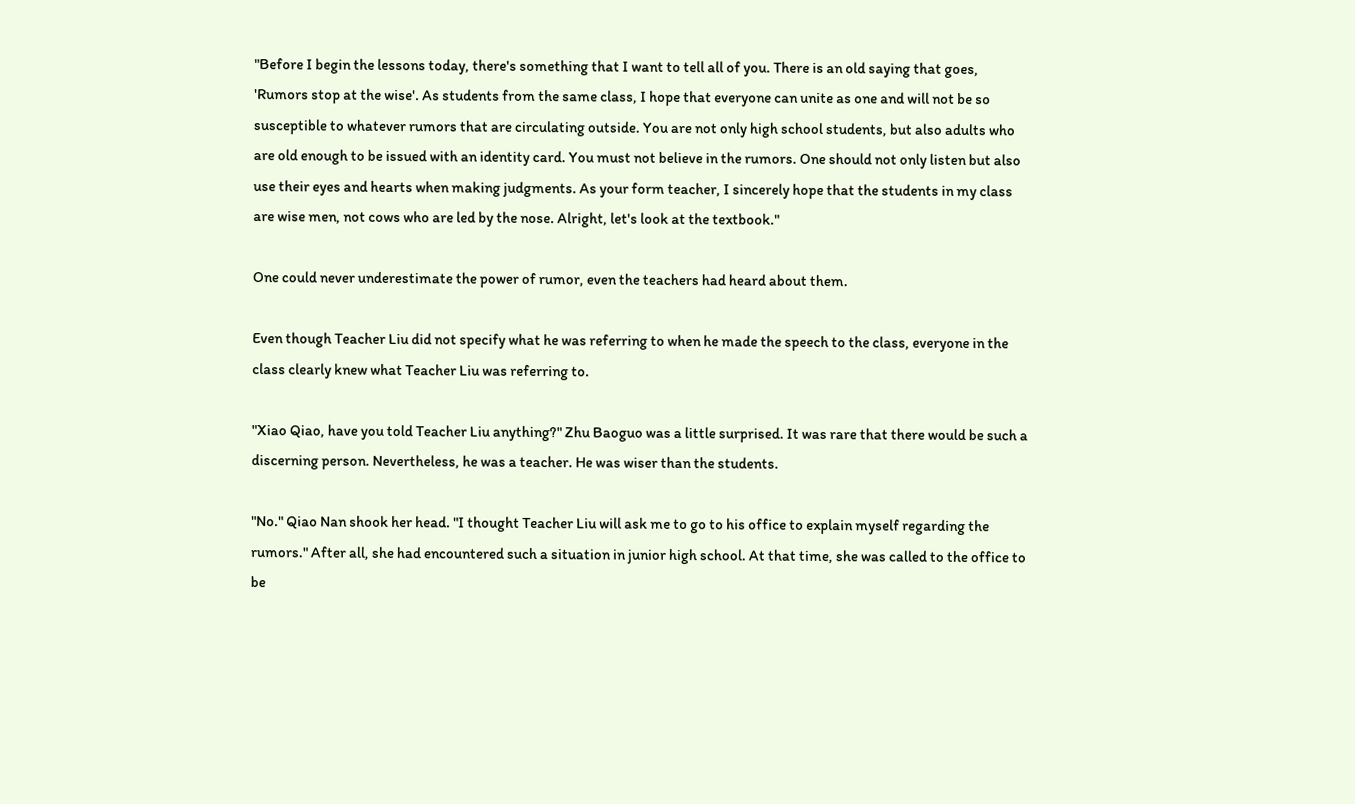"Before I begin the lessons today, there's something that I want to tell all of you. There is an old saying that goes, 'Rumors stop at the wise'. As students from the same class, I hope that everyone can unite as one and will not be so susceptible to whatever rumors that are circulating outside. You are not only high school students, but also adults who are old enough to be issued with an identity card. You must not believe in the rumors. One should not only listen but also use their eyes and hearts when making judgments. As your form teacher, I sincerely hope that the students in my class are wise men, not cows who are led by the nose. Alright, let's look at the textbook."

One could never underestimate the power of rumor, even the teachers had heard about them.

Even though Teacher Liu did not specify what he was referring to when he made the speech to the class, everyone in the class clearly knew what Teacher Liu was referring to.

"Xiao Qiao, have you told Teacher Liu anything?" Zhu Baoguo was a little surprised. It was rare that there would be such a discerning person. Nevertheless, he was a teacher. He was wiser than the students.

"No." Qiao Nan shook her head. "I thought Teacher Liu will ask me to go to his office to explain myself regarding the rumors." After all, she had encountered such a situation in junior high school. At that time, she was called to the office to be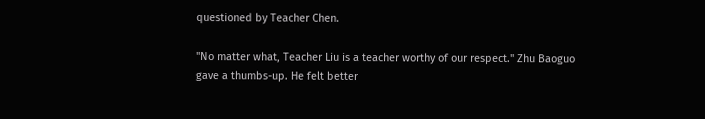questioned by Teacher Chen.

"No matter what, Teacher Liu is a teacher worthy of our respect." Zhu Baoguo gave a thumbs-up. He felt better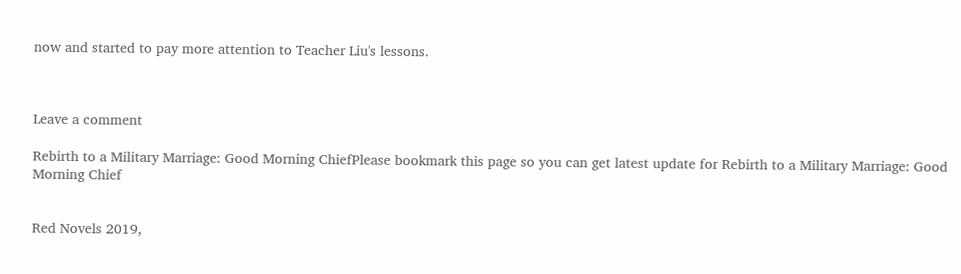now and started to pay more attention to Teacher Liu's lessons.



Leave a comment

Rebirth to a Military Marriage: Good Morning ChiefPlease bookmark this page so you can get latest update for Rebirth to a Military Marriage: Good Morning Chief


Red Novels 2019,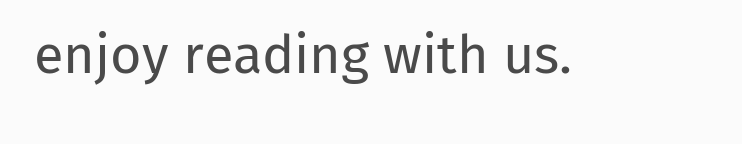enjoy reading with us.